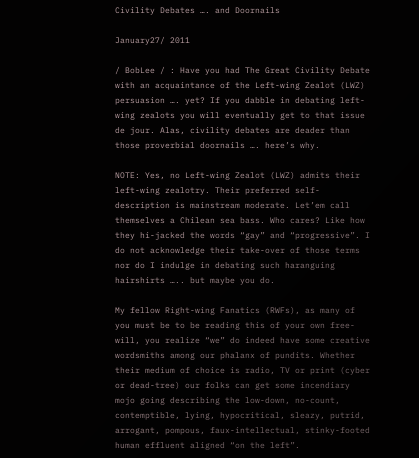Civility Debates …. and Doornails

January27/ 2011

/ BobLee / : Have you had The Great Civility Debate with an acquaintance of the Left-wing Zealot (LWZ) persuasion …. yet? If you dabble in debating left-wing zealots you will eventually get to that issue de jour. Alas, civility debates are deader than those proverbial doornails …. here’s why.

NOTE: Yes, no Left-wing Zealot (LWZ) admits their left-wing zealotry. Their preferred self-description is mainstream moderate. Let’em call themselves a Chilean sea bass. Who cares? Like how they hi-jacked the words “gay” and “progressive”. I do not acknowledge their take-over of those terms nor do I indulge in debating such haranguing hairshirts ….. but maybe you do.

My fellow Right-wing Fanatics (RWFs), as many of you must be to be reading this of your own free-will, you realize “we” do indeed have some creative wordsmiths among our phalanx of pundits. Whether their medium of choice is radio, TV or print (cyber or dead-tree) our folks can get some incendiary mojo going describing the low-down, no-count, contemptible, lying, hypocritical, sleazy, putrid, arrogant, pompous, faux-intellectual, stinky-footed human effluent aligned “on the left”.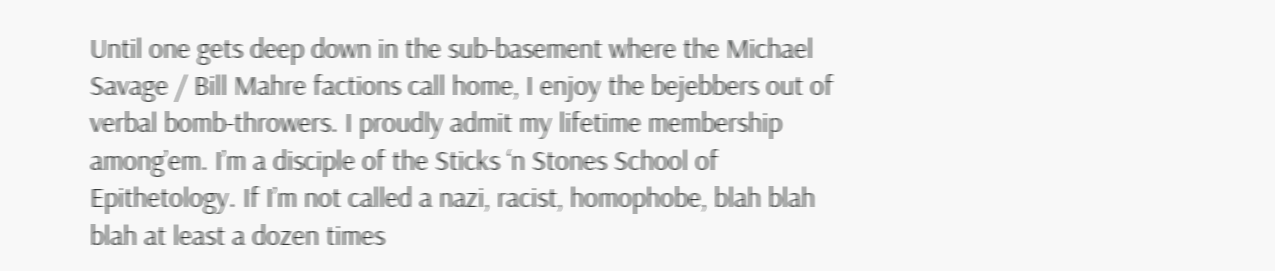Until one gets deep down in the sub-basement where the Michael Savage / Bill Mahre factions call home, I enjoy the bejebbers out of verbal bomb-throwers. I proudly admit my lifetime membership among’em. I’m a disciple of the Sticks ‘n Stones School of Epithetology. If I’m not called a nazi, racist, homophobe, blah blah blah at least a dozen times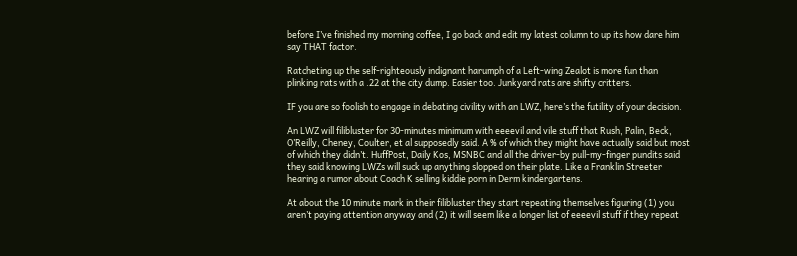before I’ve finished my morning coffee, I go back and edit my latest column to up its how dare him say THAT factor.

Ratcheting up the self-righteously indignant harumph of a Left-wing Zealot is more fun than plinking rats with a .22 at the city dump. Easier too. Junkyard rats are shifty critters.

IF you are so foolish to engage in debating civility with an LWZ, here’s the futility of your decision.

An LWZ will filibluster for 30-minutes minimum with eeeevil and vile stuff that Rush, Palin, Beck, O’Reilly, Cheney, Coulter, et al supposedly said. A % of which they might have actually said but most of which they didn’t. HuffPost, Daily Kos, MSNBC and all the driver-by pull-my-finger pundits said they said knowing LWZs will suck up anything slopped on their plate. Like a Franklin Streeter hearing a rumor about Coach K selling kiddie porn in Derm kindergartens.

At about the 10 minute mark in their filibluster they start repeating themselves figuring (1) you aren’t paying attention anyway and (2) it will seem like a longer list of eeeevil stuff if they repeat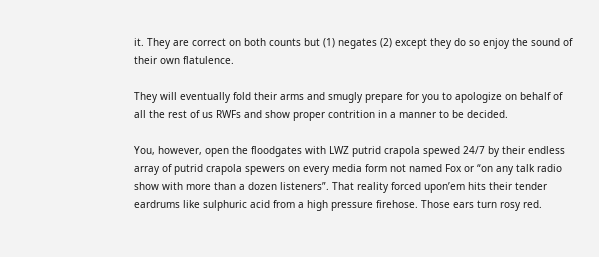it. They are correct on both counts but (1) negates (2) except they do so enjoy the sound of their own flatulence.

They will eventually fold their arms and smugly prepare for you to apologize on behalf of all the rest of us RWFs and show proper contrition in a manner to be decided.

You, however, open the floodgates with LWZ putrid crapola spewed 24/7 by their endless array of putrid crapola spewers on every media form not named Fox or “on any talk radio show with more than a dozen listeners”. That reality forced upon’em hits their tender eardrums like sulphuric acid from a high pressure firehose. Those ears turn rosy red.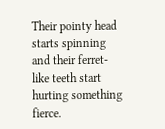Their pointy head starts spinning and their ferret-like teeth start hurting something fierce.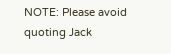NOTE: Please avoid quoting Jack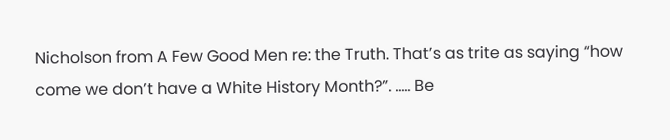Nicholson from A Few Good Men re: the Truth. That’s as trite as saying “how come we don’t have a White History Month?”. ….. Be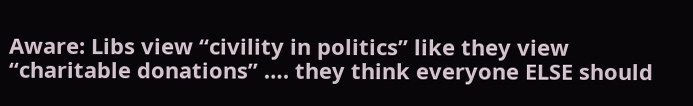Aware: Libs view “civility in politics” like they view “charitable donations” …. they think everyone ELSE should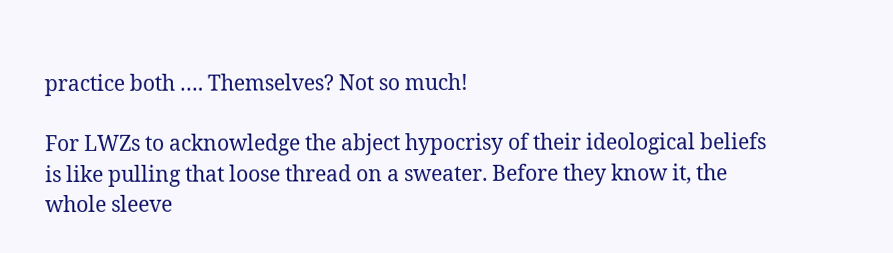practice both …. Themselves? Not so much!

For LWZs to acknowledge the abject hypocrisy of their ideological beliefs is like pulling that loose thread on a sweater. Before they know it, the whole sleeve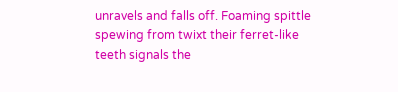unravels and falls off. Foaming spittle spewing from twixt their ferret-like teeth signals the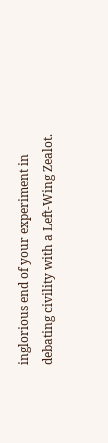inglorious end of your experiment in debating civility with a Left-Wing Zealot.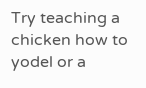Try teaching a chicken how to yodel or a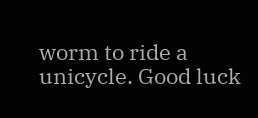worm to ride a unicycle. Good luck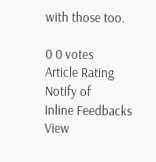with those too.

0 0 votes
Article Rating
Notify of
Inline Feedbacks
View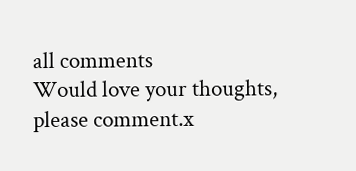all comments
Would love your thoughts, please comment.x